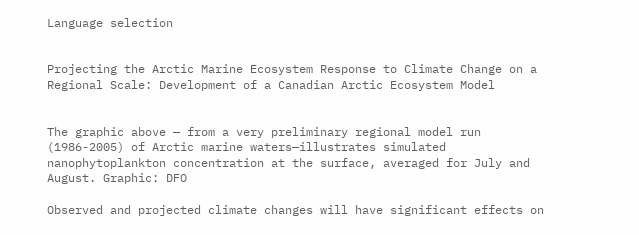Language selection


Projecting the Arctic Marine Ecosystem Response to Climate Change on a Regional Scale: Development of a Canadian Arctic Ecosystem Model


The graphic above — from a very preliminary regional model run (1986-2005) of Arctic marine waters—illustrates simulated nanophytoplankton concentration at the surface, averaged for July and August. Graphic: DFO

Observed and projected climate changes will have significant effects on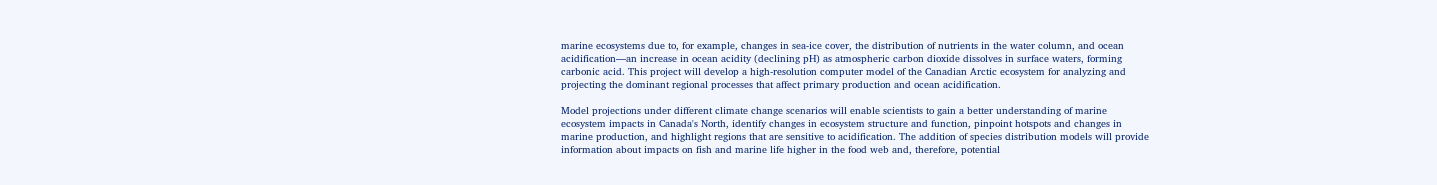marine ecosystems due to, for example, changes in sea-ice cover, the distribution of nutrients in the water column, and ocean acidification—an increase in ocean acidity (declining pH) as atmospheric carbon dioxide dissolves in surface waters, forming carbonic acid. This project will develop a high-resolution computer model of the Canadian Arctic ecosystem for analyzing and projecting the dominant regional processes that affect primary production and ocean acidification.

Model projections under different climate change scenarios will enable scientists to gain a better understanding of marine ecosystem impacts in Canada's North, identify changes in ecosystem structure and function, pinpoint hotspots and changes in marine production, and highlight regions that are sensitive to acidification. The addition of species distribution models will provide information about impacts on fish and marine life higher in the food web and, therefore, potential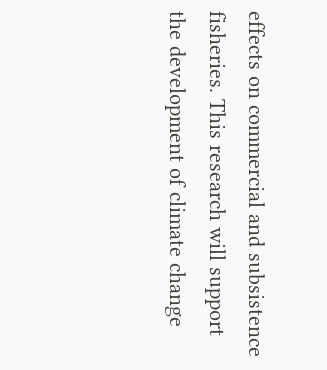effects on commercial and subsistence fisheries. This research will support the development of climate change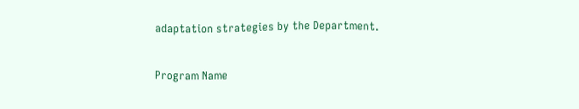adaptation strategies by the Department.

Program Name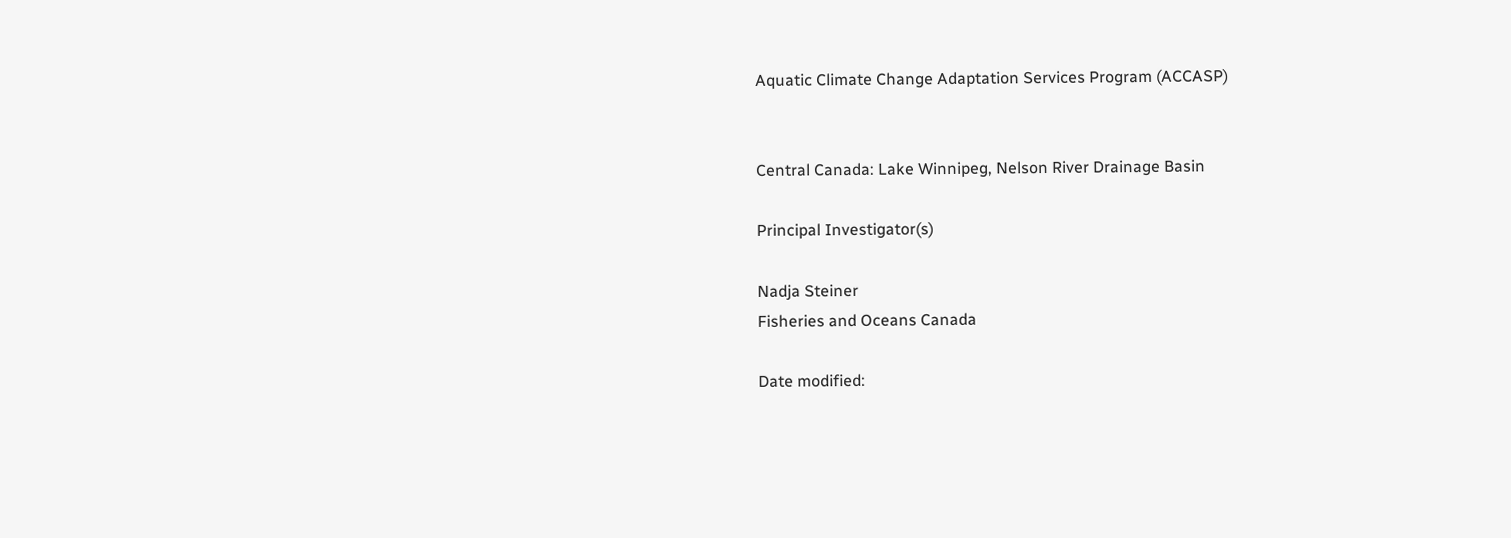Aquatic Climate Change Adaptation Services Program (ACCASP)


Central Canada: Lake Winnipeg, Nelson River Drainage Basin

Principal Investigator(s)

Nadja Steiner
Fisheries and Oceans Canada

Date modified: